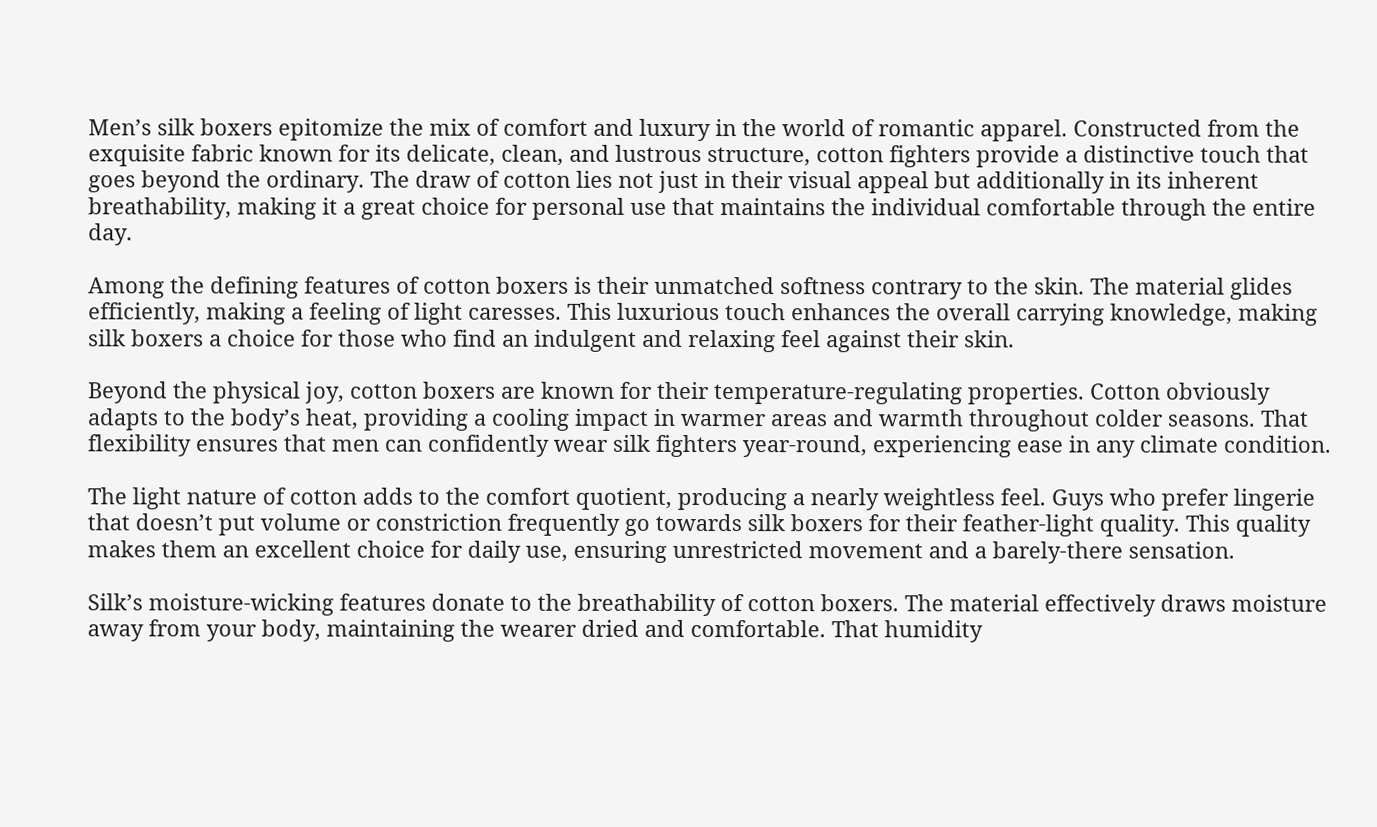Men’s silk boxers epitomize the mix of comfort and luxury in the world of romantic apparel. Constructed from the exquisite fabric known for its delicate, clean, and lustrous structure, cotton fighters provide a distinctive touch that goes beyond the ordinary. The draw of cotton lies not just in their visual appeal but additionally in its inherent breathability, making it a great choice for personal use that maintains the individual comfortable through the entire day.

Among the defining features of cotton boxers is their unmatched softness contrary to the skin. The material glides efficiently, making a feeling of light caresses. This luxurious touch enhances the overall carrying knowledge, making silk boxers a choice for those who find an indulgent and relaxing feel against their skin.

Beyond the physical joy, cotton boxers are known for their temperature-regulating properties. Cotton obviously adapts to the body’s heat, providing a cooling impact in warmer areas and warmth throughout colder seasons. That flexibility ensures that men can confidently wear silk fighters year-round, experiencing ease in any climate condition.

The light nature of cotton adds to the comfort quotient, producing a nearly weightless feel. Guys who prefer lingerie that doesn’t put volume or constriction frequently go towards silk boxers for their feather-light quality. This quality makes them an excellent choice for daily use, ensuring unrestricted movement and a barely-there sensation.

Silk’s moisture-wicking features donate to the breathability of cotton boxers. The material effectively draws moisture away from your body, maintaining the wearer dried and comfortable. That humidity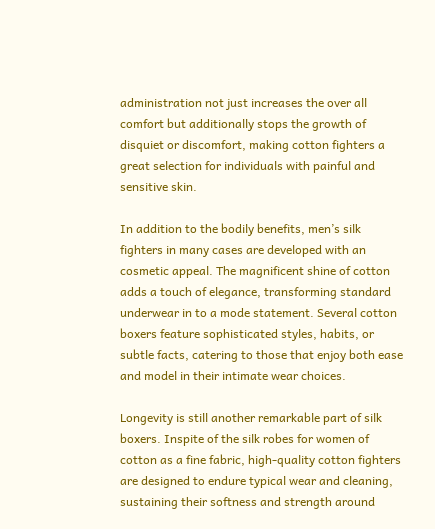administration not just increases the over all comfort but additionally stops the growth of disquiet or discomfort, making cotton fighters a great selection for individuals with painful and sensitive skin.

In addition to the bodily benefits, men’s silk fighters in many cases are developed with an cosmetic appeal. The magnificent shine of cotton adds a touch of elegance, transforming standard underwear in to a mode statement. Several cotton boxers feature sophisticated styles, habits, or subtle facts, catering to those that enjoy both ease and model in their intimate wear choices.

Longevity is still another remarkable part of silk boxers. Inspite of the silk robes for women of cotton as a fine fabric, high-quality cotton fighters are designed to endure typical wear and cleaning, sustaining their softness and strength around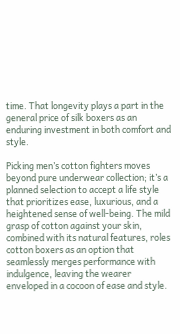time. That longevity plays a part in the general price of silk boxers as an enduring investment in both comfort and style.

Picking men’s cotton fighters moves beyond pure underwear collection; it’s a planned selection to accept a life style that prioritizes ease, luxurious, and a heightened sense of well-being. The mild grasp of cotton against your skin, combined with its natural features, roles cotton boxers as an option that seamlessly merges performance with indulgence, leaving the wearer enveloped in a cocoon of ease and style.